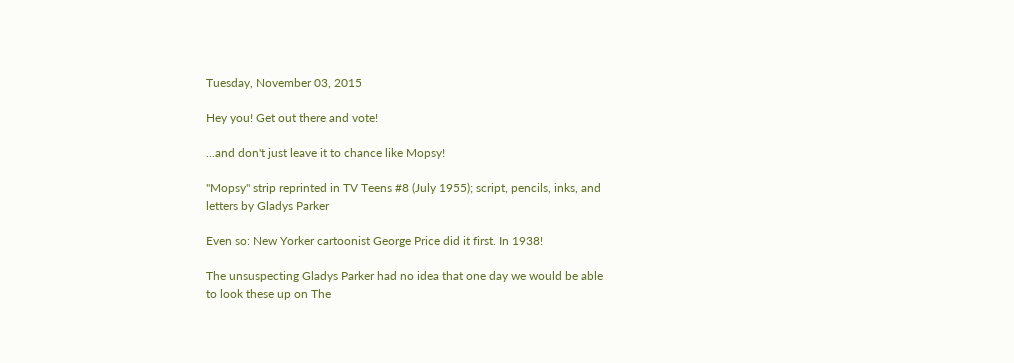Tuesday, November 03, 2015

Hey you! Get out there and vote!

...and don't just leave it to chance like Mopsy!

"Mopsy" strip reprinted in TV Teens #8 (July 1955); script, pencils, inks, and letters by Gladys Parker

Even so: New Yorker cartoonist George Price did it first. In 1938!

The unsuspecting Gladys Parker had no idea that one day we would be able to look these up on The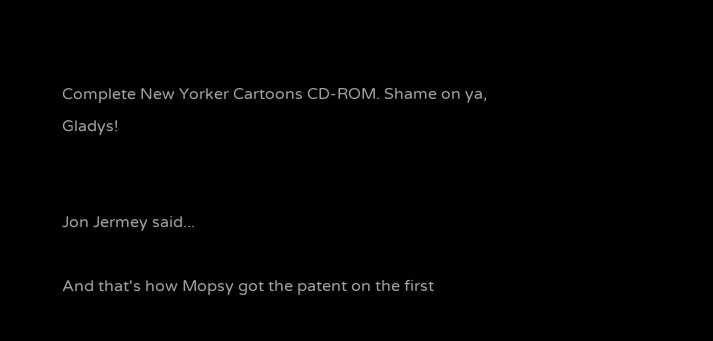Complete New Yorker Cartoons CD-ROM. Shame on ya, Gladys!


Jon Jermey said...

And that's how Mopsy got the patent on the first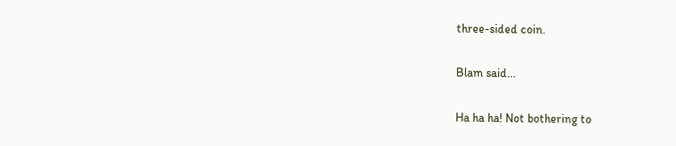three-sided coin.

Blam said...

Ha ha ha! Not bothering to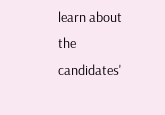learn about the candidates'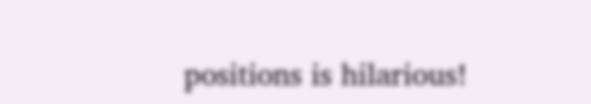positions is hilarious!